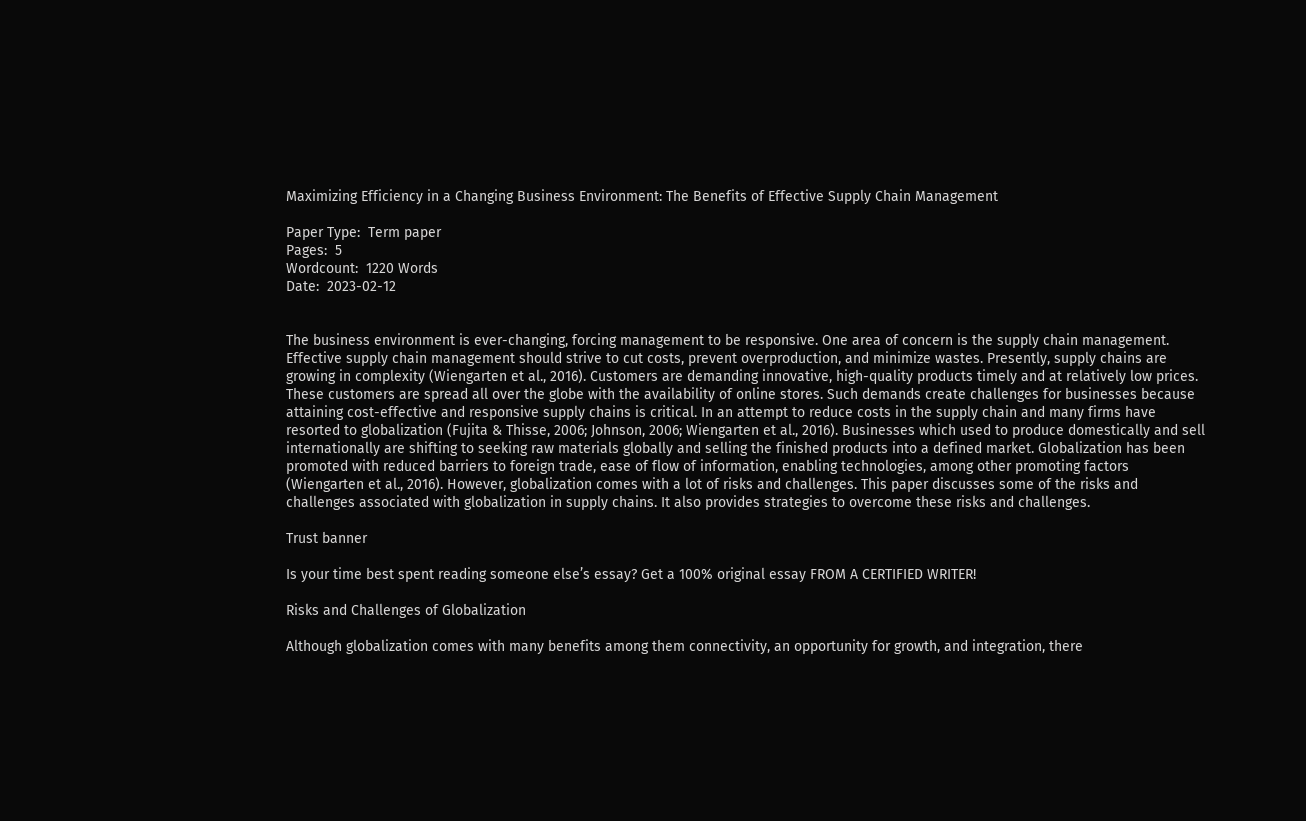Maximizing Efficiency in a Changing Business Environment: The Benefits of Effective Supply Chain Management

Paper Type:  Term paper
Pages:  5
Wordcount:  1220 Words
Date:  2023-02-12


The business environment is ever-changing, forcing management to be responsive. One area of concern is the supply chain management. Effective supply chain management should strive to cut costs, prevent overproduction, and minimize wastes. Presently, supply chains are growing in complexity (Wiengarten et al., 2016). Customers are demanding innovative, high-quality products timely and at relatively low prices. These customers are spread all over the globe with the availability of online stores. Such demands create challenges for businesses because attaining cost-effective and responsive supply chains is critical. In an attempt to reduce costs in the supply chain and many firms have resorted to globalization (Fujita & Thisse, 2006; Johnson, 2006; Wiengarten et al., 2016). Businesses which used to produce domestically and sell internationally are shifting to seeking raw materials globally and selling the finished products into a defined market. Globalization has been promoted with reduced barriers to foreign trade, ease of flow of information, enabling technologies, among other promoting factors (Wiengarten et al., 2016). However, globalization comes with a lot of risks and challenges. This paper discusses some of the risks and challenges associated with globalization in supply chains. It also provides strategies to overcome these risks and challenges.

Trust banner

Is your time best spent reading someone else’s essay? Get a 100% original essay FROM A CERTIFIED WRITER!

Risks and Challenges of Globalization

Although globalization comes with many benefits among them connectivity, an opportunity for growth, and integration, there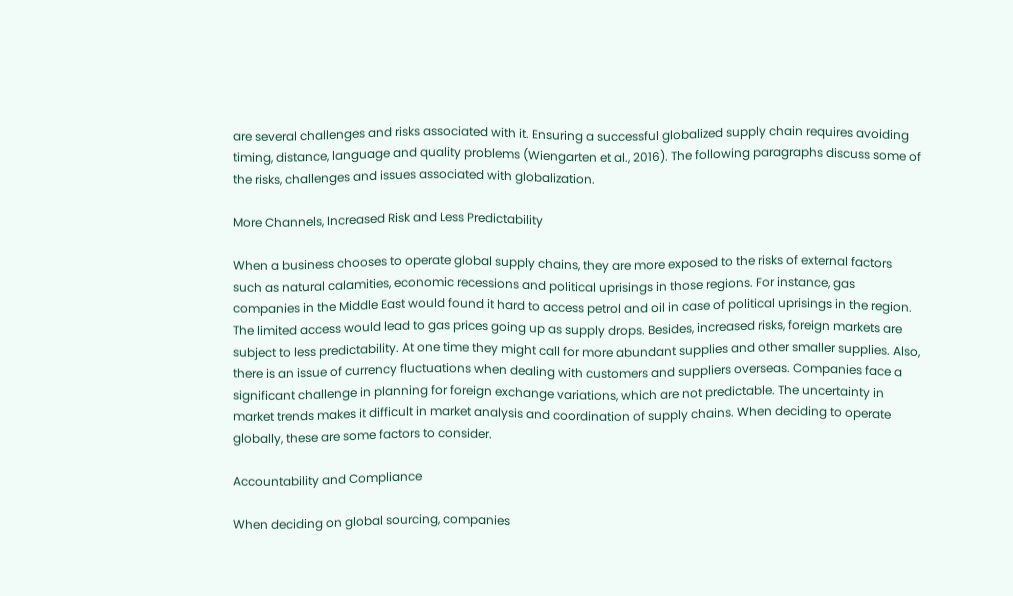are several challenges and risks associated with it. Ensuring a successful globalized supply chain requires avoiding timing, distance, language and quality problems (Wiengarten et al., 2016). The following paragraphs discuss some of the risks, challenges and issues associated with globalization.

More Channels, Increased Risk and Less Predictability

When a business chooses to operate global supply chains, they are more exposed to the risks of external factors such as natural calamities, economic recessions and political uprisings in those regions. For instance, gas companies in the Middle East would found it hard to access petrol and oil in case of political uprisings in the region. The limited access would lead to gas prices going up as supply drops. Besides, increased risks, foreign markets are subject to less predictability. At one time they might call for more abundant supplies and other smaller supplies. Also, there is an issue of currency fluctuations when dealing with customers and suppliers overseas. Companies face a significant challenge in planning for foreign exchange variations, which are not predictable. The uncertainty in market trends makes it difficult in market analysis and coordination of supply chains. When deciding to operate globally, these are some factors to consider.

Accountability and Compliance

When deciding on global sourcing, companies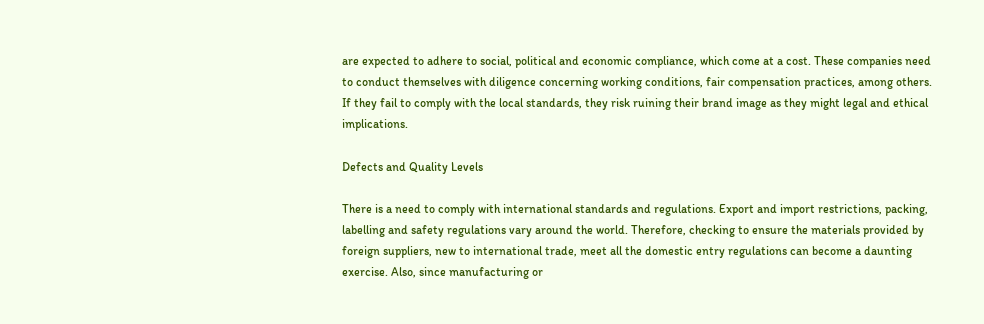are expected to adhere to social, political and economic compliance, which come at a cost. These companies need to conduct themselves with diligence concerning working conditions, fair compensation practices, among others. If they fail to comply with the local standards, they risk ruining their brand image as they might legal and ethical implications.

Defects and Quality Levels

There is a need to comply with international standards and regulations. Export and import restrictions, packing, labelling and safety regulations vary around the world. Therefore, checking to ensure the materials provided by foreign suppliers, new to international trade, meet all the domestic entry regulations can become a daunting exercise. Also, since manufacturing or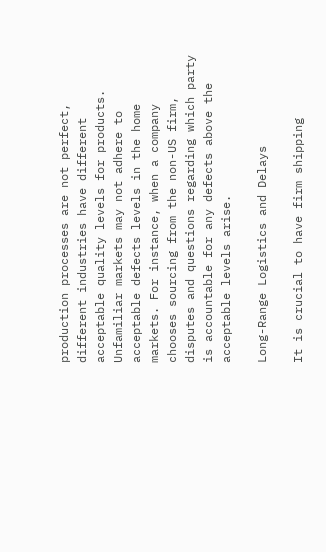production processes are not perfect, different industries have different acceptable quality levels for products. Unfamiliar markets may not adhere to acceptable defects levels in the home markets. For instance, when a company chooses sourcing from the non-US firm, disputes and questions regarding which party is accountable for any defects above the acceptable levels arise.

Long-Range Logistics and Delays

It is crucial to have firm shipping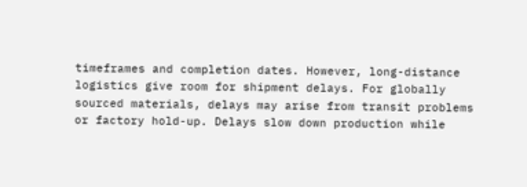timeframes and completion dates. However, long-distance logistics give room for shipment delays. For globally sourced materials, delays may arise from transit problems or factory hold-up. Delays slow down production while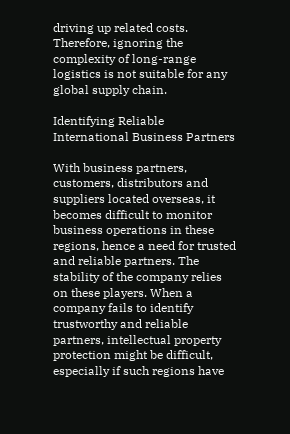driving up related costs. Therefore, ignoring the complexity of long-range logistics is not suitable for any global supply chain.

Identifying Reliable International Business Partners

With business partners, customers, distributors and suppliers located overseas, it becomes difficult to monitor business operations in these regions, hence a need for trusted and reliable partners. The stability of the company relies on these players. When a company fails to identify trustworthy and reliable partners, intellectual property protection might be difficult, especially if such regions have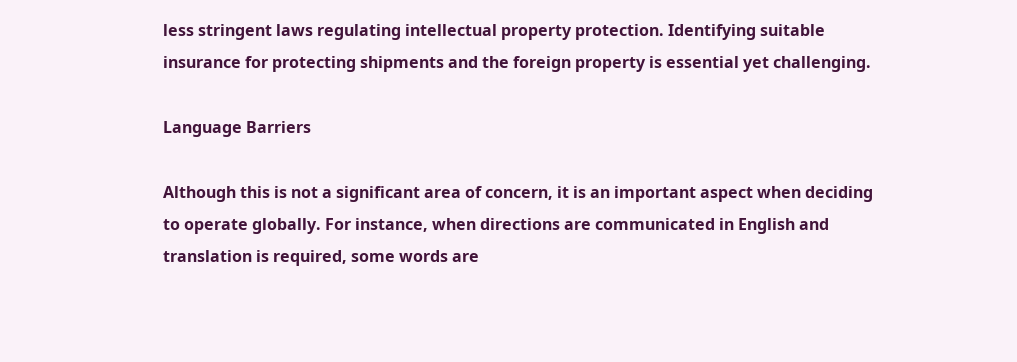less stringent laws regulating intellectual property protection. Identifying suitable insurance for protecting shipments and the foreign property is essential yet challenging.

Language Barriers

Although this is not a significant area of concern, it is an important aspect when deciding to operate globally. For instance, when directions are communicated in English and translation is required, some words are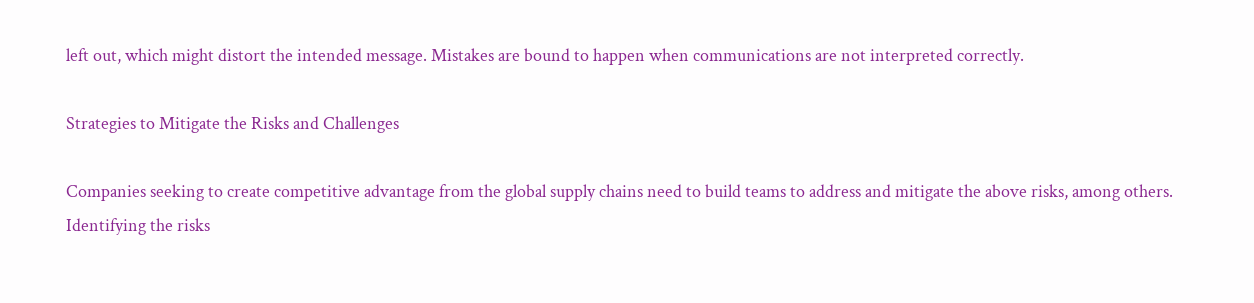left out, which might distort the intended message. Mistakes are bound to happen when communications are not interpreted correctly.

Strategies to Mitigate the Risks and Challenges

Companies seeking to create competitive advantage from the global supply chains need to build teams to address and mitigate the above risks, among others. Identifying the risks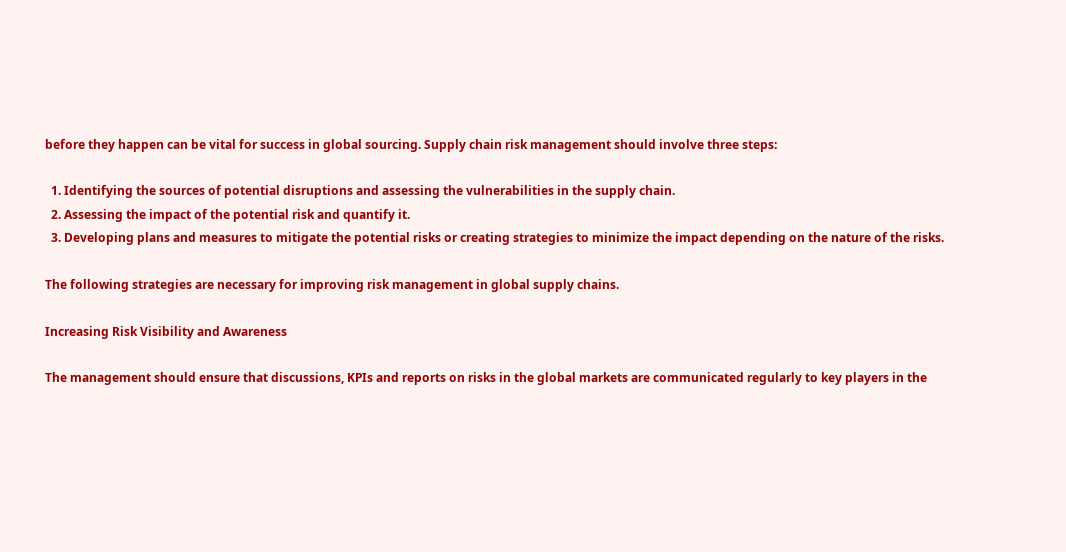before they happen can be vital for success in global sourcing. Supply chain risk management should involve three steps:

  1. Identifying the sources of potential disruptions and assessing the vulnerabilities in the supply chain.
  2. Assessing the impact of the potential risk and quantify it.
  3. Developing plans and measures to mitigate the potential risks or creating strategies to minimize the impact depending on the nature of the risks.

The following strategies are necessary for improving risk management in global supply chains.

Increasing Risk Visibility and Awareness

The management should ensure that discussions, KPIs and reports on risks in the global markets are communicated regularly to key players in the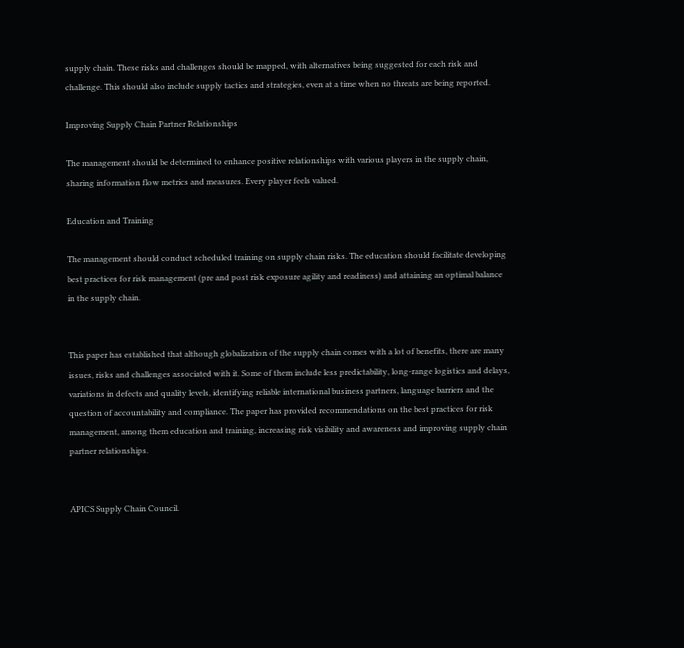supply chain. These risks and challenges should be mapped, with alternatives being suggested for each risk and challenge. This should also include supply tactics and strategies, even at a time when no threats are being reported.

Improving Supply Chain Partner Relationships

The management should be determined to enhance positive relationships with various players in the supply chain, sharing information flow metrics and measures. Every player feels valued.

Education and Training

The management should conduct scheduled training on supply chain risks. The education should facilitate developing best practices for risk management (pre and post risk exposure agility and readiness) and attaining an optimal balance in the supply chain.


This paper has established that although globalization of the supply chain comes with a lot of benefits, there are many issues, risks and challenges associated with it. Some of them include less predictability, long-range logistics and delays, variations in defects and quality levels, identifying reliable international business partners, language barriers and the question of accountability and compliance. The paper has provided recommendations on the best practices for risk management, among them education and training, increasing risk visibility and awareness and improving supply chain partner relationships.


APICS Supply Chain Council.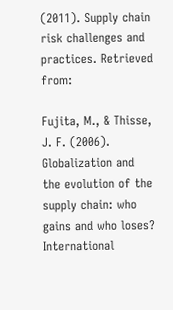(2011). Supply chain risk challenges and practices. Retrieved from:

Fujita, M., & Thisse, J. F. (2006). Globalization and the evolution of the supply chain: who gains and who loses? International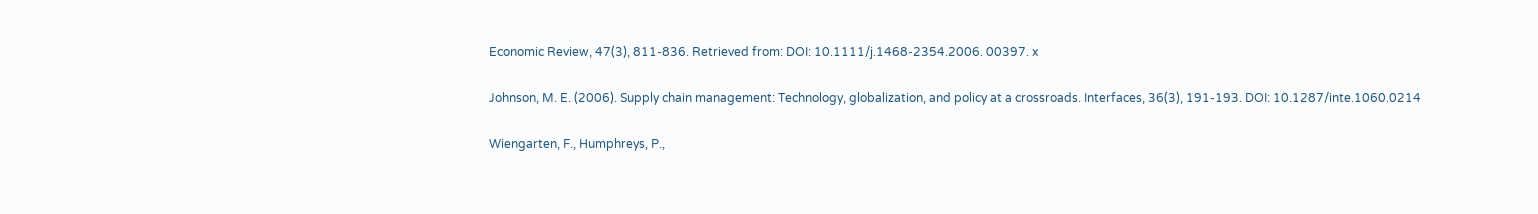Economic Review, 47(3), 811-836. Retrieved from: DOI: 10.1111/j.1468-2354.2006. 00397. x

Johnson, M. E. (2006). Supply chain management: Technology, globalization, and policy at a crossroads. Interfaces, 36(3), 191-193. DOI: 10.1287/inte.1060.0214

Wiengarten, F., Humphreys, P.,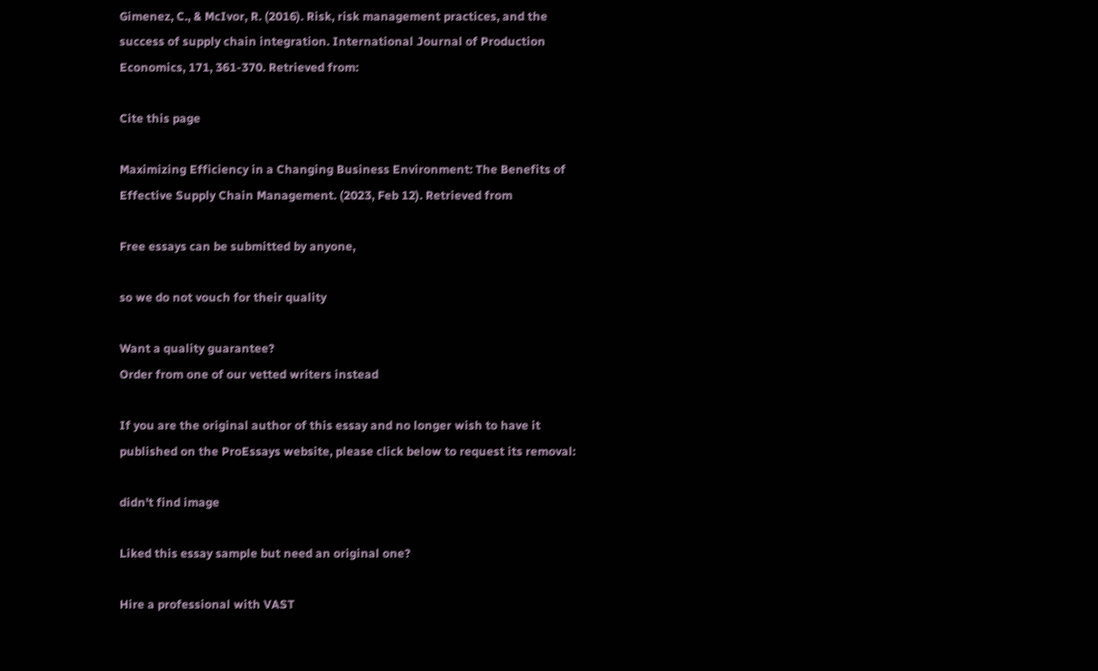Gimenez, C., & McIvor, R. (2016). Risk, risk management practices, and the success of supply chain integration. International Journal of Production Economics, 171, 361-370. Retrieved from:

Cite this page

Maximizing Efficiency in a Changing Business Environment: The Benefits of Effective Supply Chain Management. (2023, Feb 12). Retrieved from

Free essays can be submitted by anyone,

so we do not vouch for their quality

Want a quality guarantee?
Order from one of our vetted writers instead

If you are the original author of this essay and no longer wish to have it published on the ProEssays website, please click below to request its removal:

didn't find image

Liked this essay sample but need an original one?

Hire a professional with VAST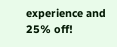experience and 25% off!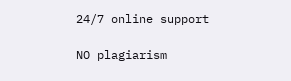24/7 online support

NO plagiarism